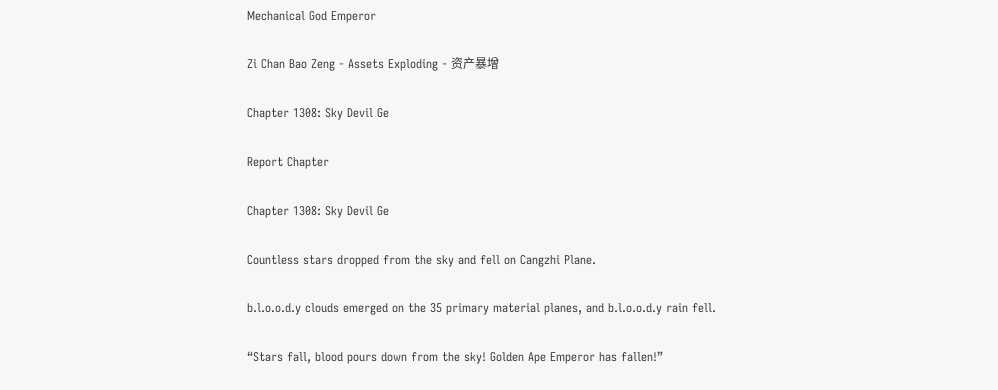Mechanical God Emperor

Zi Chan Bao Zeng - Assets Exploding - 资产暴增

Chapter 1308: Sky Devil Ge

Report Chapter

Chapter 1308: Sky Devil Ge

Countless stars dropped from the sky and fell on Cangzhi Plane.

b.l.o.o.d.y clouds emerged on the 35 primary material planes, and b.l.o.o.d.y rain fell.

“Stars fall, blood pours down from the sky! Golden Ape Emperor has fallen!”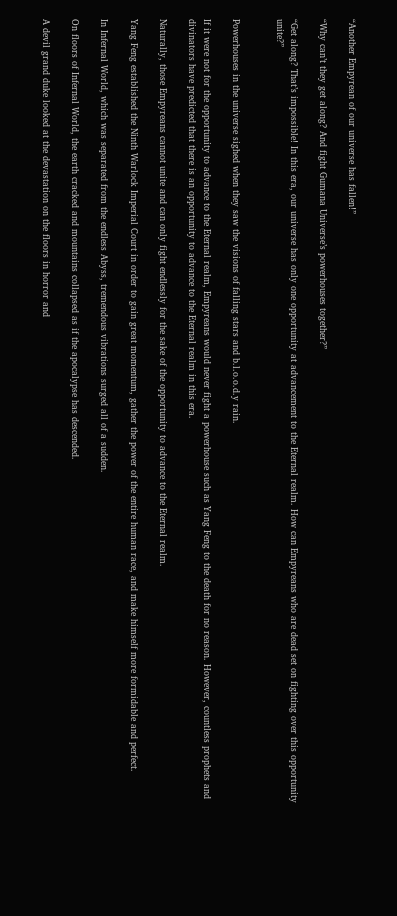“Another Empyrean of our universe has fallen!”

“Why can’t they get along? And fight Gumana Universe’s powerhouses together?”

“Get along? That’s impossible! In this era, our universe has only one opportunity at advancement to the Eternal realm. How can Empyreans who are dead set on fighting over this opportunity unite?”


Powerhouses in the universe sighed when they saw the visions of falling stars and b.l.o.o.d.y rain.

If it were not for the opportunity to advance to the Eternal realm, Empyreans would never fight a powerhouse such as Yang Feng to the death for no reason. However, countless prophets and divinators have predicted that there is an opportunity to advance to the Eternal realm in this era.

Naturally, those Empyreans cannot unite and can only fight endlessly for the sake of the opportunity to advance to the Eternal realm.

Yang Feng established the Ninth Warlock Imperial Court in order to gain great momentum, gather the power of the entire human race, and make himself more formidable and perfect.

In Infernal World, which was separated from the endless Abyss, tremendous vibrations surged all of a sudden.

On floors of Infernal World, the earth cracked and mountains collapsed as if the apocalypse has descended.

A devil grand duke looked at the devastation on the floors in horror and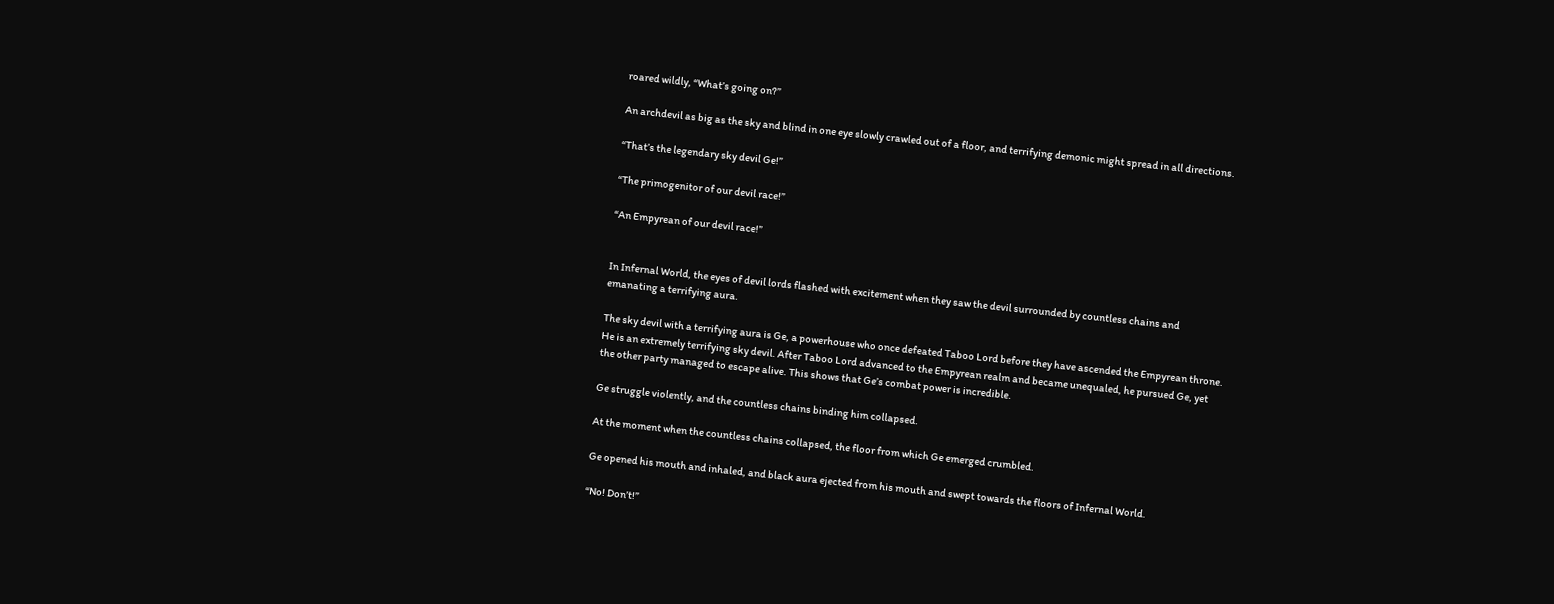roared wildly, “What’s going on?”

An archdevil as big as the sky and blind in one eye slowly crawled out of a floor, and terrifying demonic might spread in all directions.

“That’s the legendary sky devil Ge!”

“The primogenitor of our devil race!”

“An Empyrean of our devil race!”


In Infernal World, the eyes of devil lords flashed with excitement when they saw the devil surrounded by countless chains and emanating a terrifying aura.

The sky devil with a terrifying aura is Ge, a powerhouse who once defeated Taboo Lord before they have ascended the Empyrean throne. He is an extremely terrifying sky devil. After Taboo Lord advanced to the Empyrean realm and became unequaled, he pursued Ge, yet the other party managed to escape alive. This shows that Ge’s combat power is incredible.

Ge struggle violently, and the countless chains binding him collapsed.

At the moment when the countless chains collapsed, the floor from which Ge emerged crumbled.

Ge opened his mouth and inhaled, and black aura ejected from his mouth and swept towards the floors of Infernal World.

“No! Don’t!”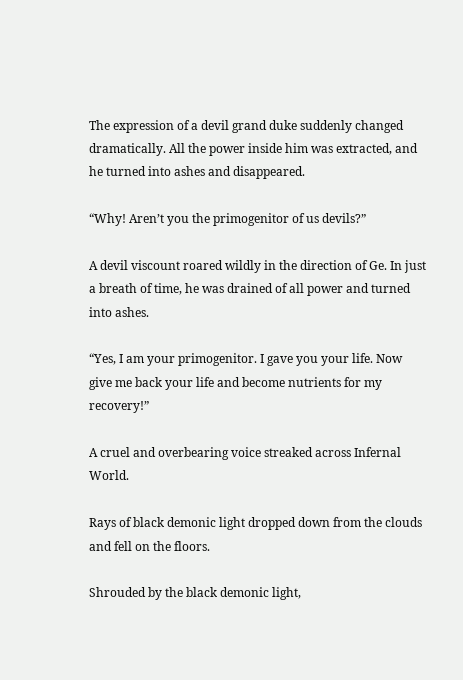The expression of a devil grand duke suddenly changed dramatically. All the power inside him was extracted, and he turned into ashes and disappeared.

“Why! Aren’t you the primogenitor of us devils?”

A devil viscount roared wildly in the direction of Ge. In just a breath of time, he was drained of all power and turned into ashes.

“Yes, I am your primogenitor. I gave you your life. Now give me back your life and become nutrients for my recovery!”

A cruel and overbearing voice streaked across Infernal World.

Rays of black demonic light dropped down from the clouds and fell on the floors.

Shrouded by the black demonic light,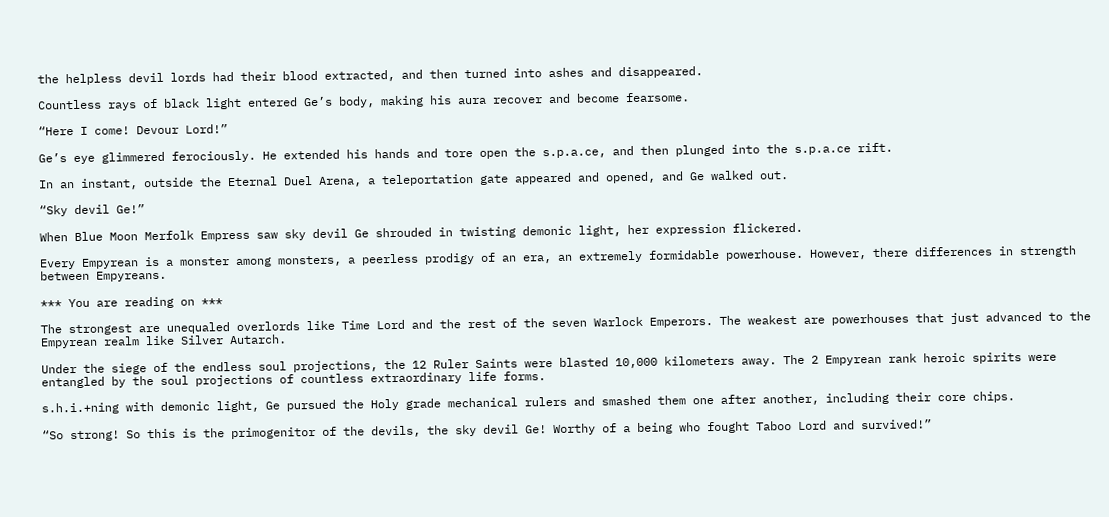the helpless devil lords had their blood extracted, and then turned into ashes and disappeared.

Countless rays of black light entered Ge’s body, making his aura recover and become fearsome.

“Here I come! Devour Lord!”

Ge’s eye glimmered ferociously. He extended his hands and tore open the s.p.a.ce, and then plunged into the s.p.a.ce rift.

In an instant, outside the Eternal Duel Arena, a teleportation gate appeared and opened, and Ge walked out.

“Sky devil Ge!”

When Blue Moon Merfolk Empress saw sky devil Ge shrouded in twisting demonic light, her expression flickered.

Every Empyrean is a monster among monsters, a peerless prodigy of an era, an extremely formidable powerhouse. However, there differences in strength between Empyreans.

*** You are reading on ***

The strongest are unequaled overlords like Time Lord and the rest of the seven Warlock Emperors. The weakest are powerhouses that just advanced to the Empyrean realm like Silver Autarch.

Under the siege of the endless soul projections, the 12 Ruler Saints were blasted 10,000 kilometers away. The 2 Empyrean rank heroic spirits were entangled by the soul projections of countless extraordinary life forms.

s.h.i.+ning with demonic light, Ge pursued the Holy grade mechanical rulers and smashed them one after another, including their core chips.

“So strong! So this is the primogenitor of the devils, the sky devil Ge! Worthy of a being who fought Taboo Lord and survived!”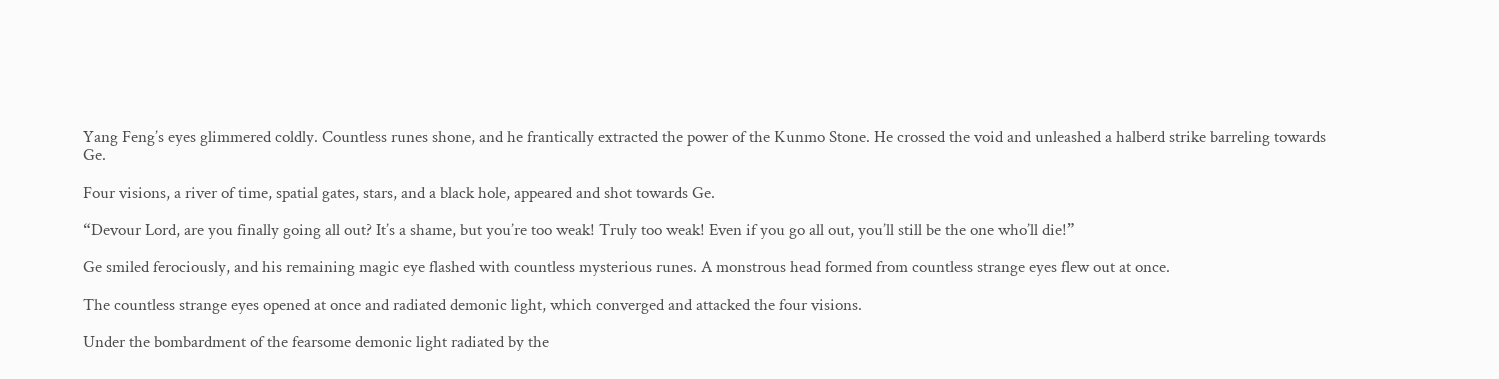Yang Feng’s eyes glimmered coldly. Countless runes shone, and he frantically extracted the power of the Kunmo Stone. He crossed the void and unleashed a halberd strike barreling towards Ge.

Four visions, a river of time, spatial gates, stars, and a black hole, appeared and shot towards Ge.

“Devour Lord, are you finally going all out? It’s a shame, but you’re too weak! Truly too weak! Even if you go all out, you’ll still be the one who’ll die!”

Ge smiled ferociously, and his remaining magic eye flashed with countless mysterious runes. A monstrous head formed from countless strange eyes flew out at once.

The countless strange eyes opened at once and radiated demonic light, which converged and attacked the four visions.

Under the bombardment of the fearsome demonic light radiated by the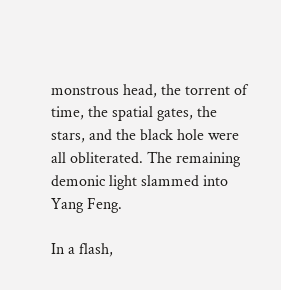monstrous head, the torrent of time, the spatial gates, the stars, and the black hole were all obliterated. The remaining demonic light slammed into Yang Feng.

In a flash,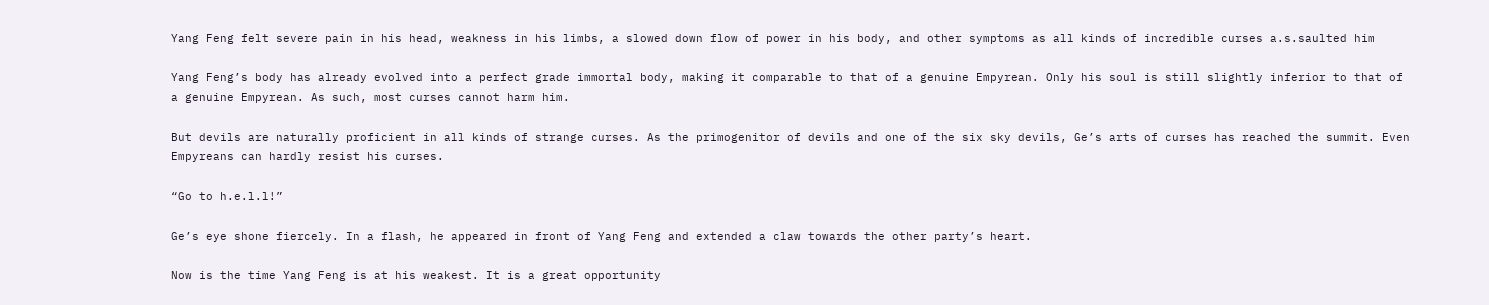Yang Feng felt severe pain in his head, weakness in his limbs, a slowed down flow of power in his body, and other symptoms as all kinds of incredible curses a.s.saulted him

Yang Feng’s body has already evolved into a perfect grade immortal body, making it comparable to that of a genuine Empyrean. Only his soul is still slightly inferior to that of a genuine Empyrean. As such, most curses cannot harm him.

But devils are naturally proficient in all kinds of strange curses. As the primogenitor of devils and one of the six sky devils, Ge’s arts of curses has reached the summit. Even Empyreans can hardly resist his curses.

“Go to h.e.l.l!”

Ge’s eye shone fiercely. In a flash, he appeared in front of Yang Feng and extended a claw towards the other party’s heart.

Now is the time Yang Feng is at his weakest. It is a great opportunity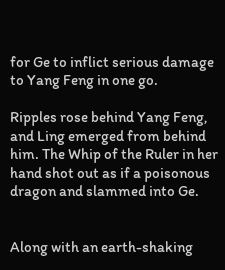for Ge to inflict serious damage to Yang Feng in one go.

Ripples rose behind Yang Feng, and Ling emerged from behind him. The Whip of the Ruler in her hand shot out as if a poisonous dragon and slammed into Ge.


Along with an earth-shaking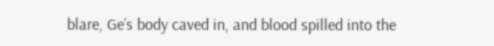blare, Ge’s body caved in, and blood spilled into the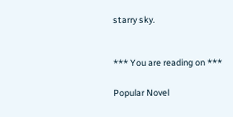starry sky.


*** You are reading on ***

Popular Novel